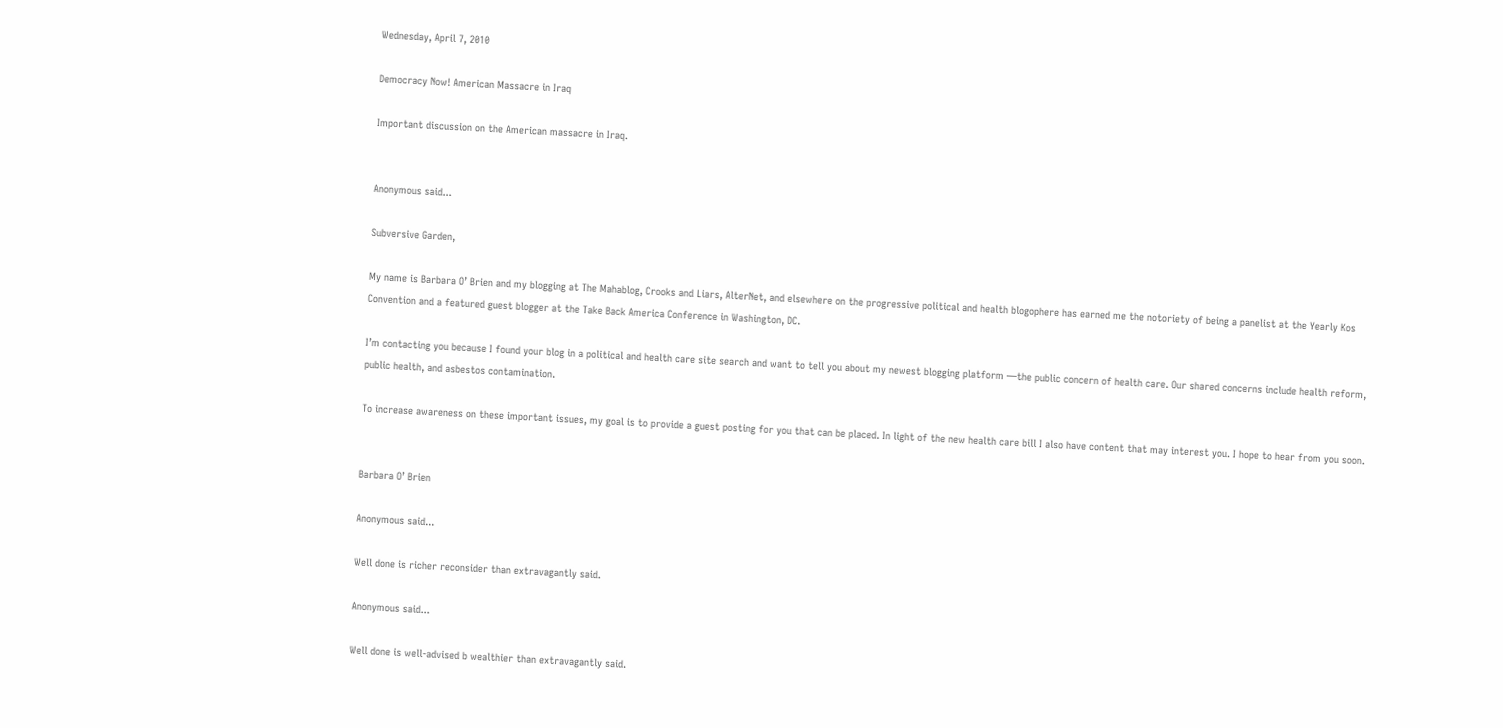Wednesday, April 7, 2010

Democracy Now! American Massacre in Iraq

Important discussion on the American massacre in Iraq.


Anonymous said...

Subversive Garden,

My name is Barbara O’ Brien and my blogging at The Mahablog, Crooks and Liars, AlterNet, and elsewhere on the progressive political and health blogophere has earned me the notoriety of being a panelist at the Yearly Kos Convention and a featured guest blogger at the Take Back America Conference in Washington, DC.

I’m contacting you because I found your blog in a political and health care site search and want to tell you about my newest blogging platform —the public concern of health care. Our shared concerns include health reform, public health, and asbestos contamination.

To increase awareness on these important issues, my goal is to provide a guest posting for you that can be placed. In light of the new health care bill I also have content that may interest you. I hope to hear from you soon.


Barbara O’ Brien

Anonymous said...

Well done is richer reconsider than extravagantly said.

Anonymous said...

Well done is well-advised b wealthier than extravagantly said.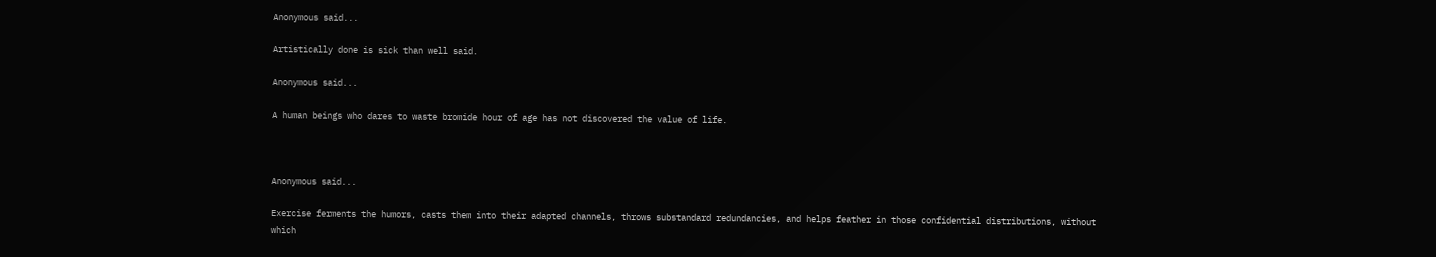Anonymous said...

Artistically done is sick than well said.

Anonymous said...

A human beings who dares to waste bromide hour of age has not discovered the value of life.



Anonymous said...

Exercise ferments the humors, casts them into their adapted channels, throws substandard redundancies, and helps feather in those confidential distributions, without which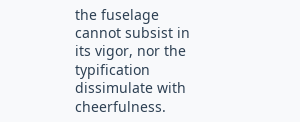the fuselage cannot subsist in its vigor, nor the typification dissimulate with cheerfulness.